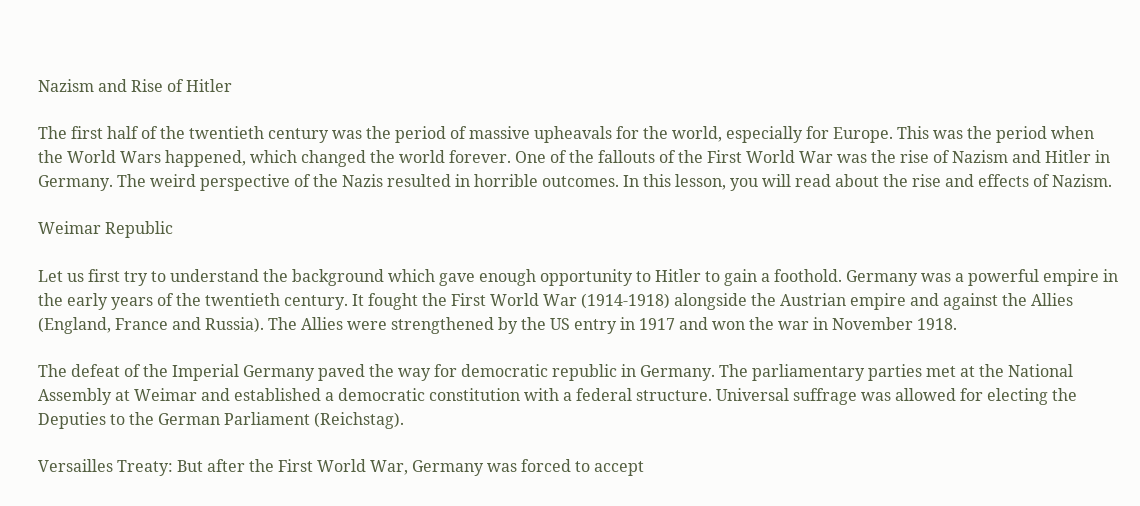Nazism and Rise of Hitler

The first half of the twentieth century was the period of massive upheavals for the world, especially for Europe. This was the period when the World Wars happened, which changed the world forever. One of the fallouts of the First World War was the rise of Nazism and Hitler in Germany. The weird perspective of the Nazis resulted in horrible outcomes. In this lesson, you will read about the rise and effects of Nazism.

Weimar Republic

Let us first try to understand the background which gave enough opportunity to Hitler to gain a foothold. Germany was a powerful empire in the early years of the twentieth century. It fought the First World War (1914-1918) alongside the Austrian empire and against the Allies (England, France and Russia). The Allies were strengthened by the US entry in 1917 and won the war in November 1918.

The defeat of the Imperial Germany paved the way for democratic republic in Germany. The parliamentary parties met at the National Assembly at Weimar and established a democratic constitution with a federal structure. Universal suffrage was allowed for electing the Deputies to the German Parliament (Reichstag).

Versailles Treaty: But after the First World War, Germany was forced to accept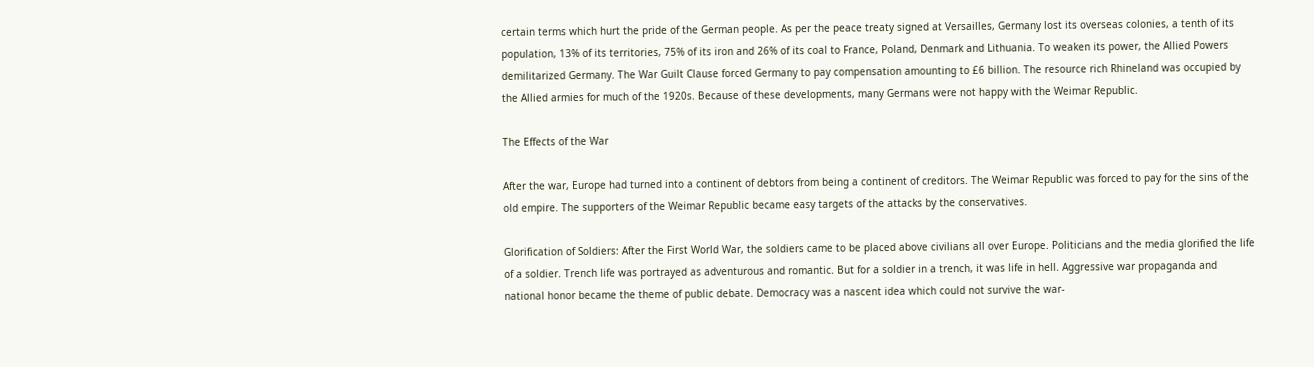certain terms which hurt the pride of the German people. As per the peace treaty signed at Versailles, Germany lost its overseas colonies, a tenth of its population, 13% of its territories, 75% of its iron and 26% of its coal to France, Poland, Denmark and Lithuania. To weaken its power, the Allied Powers demilitarized Germany. The War Guilt Clause forced Germany to pay compensation amounting to £6 billion. The resource rich Rhineland was occupied by the Allied armies for much of the 1920s. Because of these developments, many Germans were not happy with the Weimar Republic.

The Effects of the War

After the war, Europe had turned into a continent of debtors from being a continent of creditors. The Weimar Republic was forced to pay for the sins of the old empire. The supporters of the Weimar Republic became easy targets of the attacks by the conservatives.

Glorification of Soldiers: After the First World War, the soldiers came to be placed above civilians all over Europe. Politicians and the media glorified the life of a soldier. Trench life was portrayed as adventurous and romantic. But for a soldier in a trench, it was life in hell. Aggressive war propaganda and national honor became the theme of public debate. Democracy was a nascent idea which could not survive the war-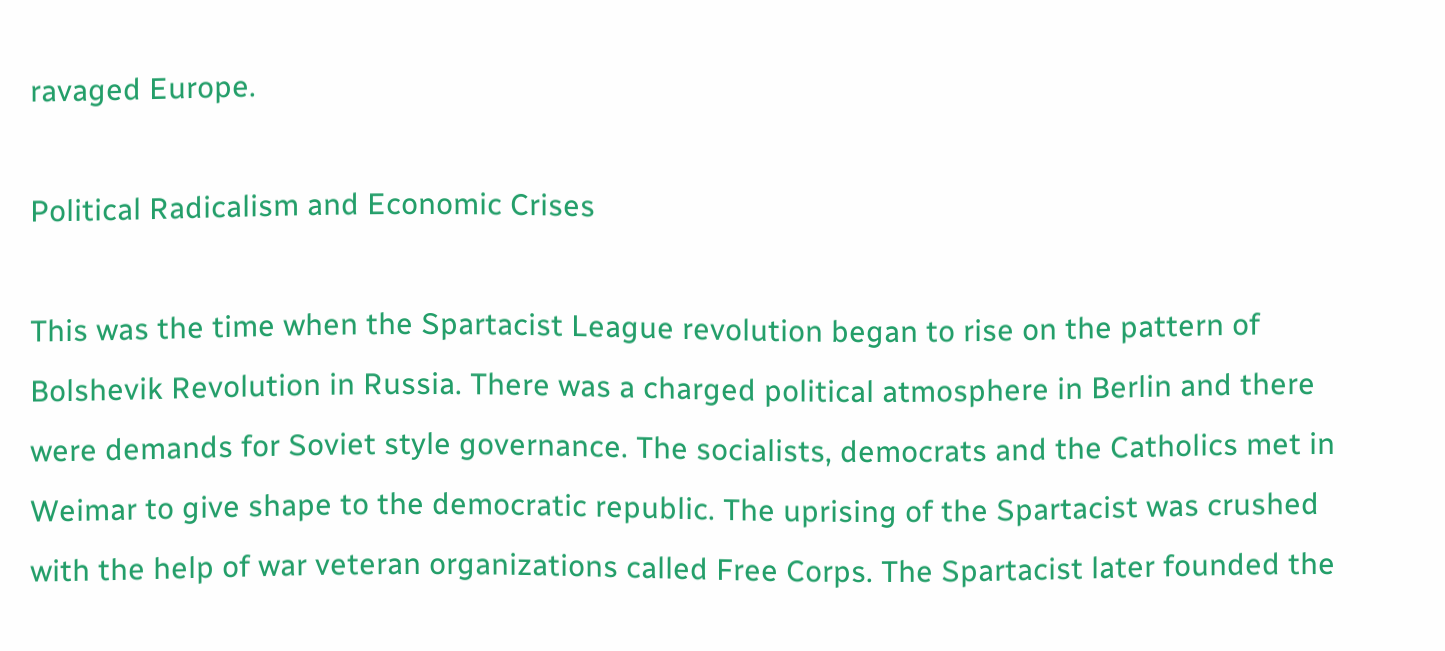ravaged Europe.

Political Radicalism and Economic Crises

This was the time when the Spartacist League revolution began to rise on the pattern of Bolshevik Revolution in Russia. There was a charged political atmosphere in Berlin and there were demands for Soviet style governance. The socialists, democrats and the Catholics met in Weimar to give shape to the democratic republic. The uprising of the Spartacist was crushed with the help of war veteran organizations called Free Corps. The Spartacist later founded the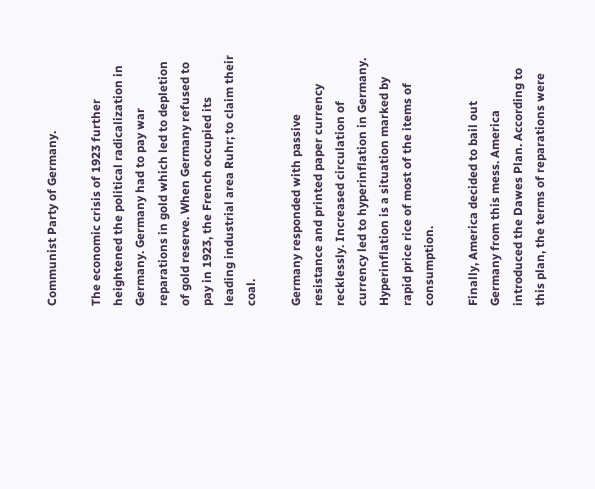Communist Party of Germany.

The economic crisis of 1923 further heightened the political radicalization in Germany. Germany had to pay war reparations in gold which led to depletion of gold reserve. When Germany refused to pay in 1923, the French occupied its leading industrial area Ruhr; to claim their coal.

Germany responded with passive resistance and printed paper currency recklessly. Increased circulation of currency led to hyperinflation in Germany. Hyperinflation is a situation marked by rapid price rice of most of the items of consumption.

Finally, America decided to bail out Germany from this mess. America introduced the Dawes Plan. According to this plan, the terms of reparations were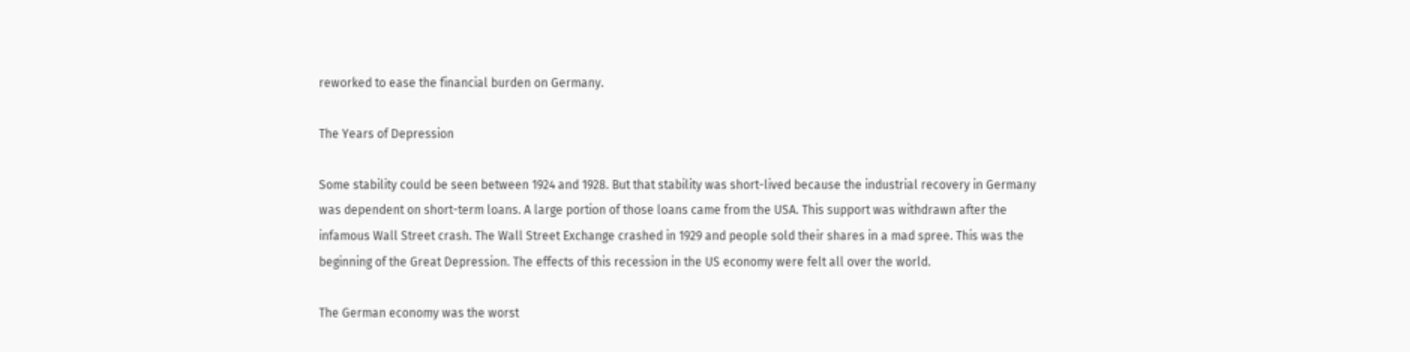reworked to ease the financial burden on Germany.

The Years of Depression

Some stability could be seen between 1924 and 1928. But that stability was short-lived because the industrial recovery in Germany was dependent on short-term loans. A large portion of those loans came from the USA. This support was withdrawn after the infamous Wall Street crash. The Wall Street Exchange crashed in 1929 and people sold their shares in a mad spree. This was the beginning of the Great Depression. The effects of this recession in the US economy were felt all over the world.

The German economy was the worst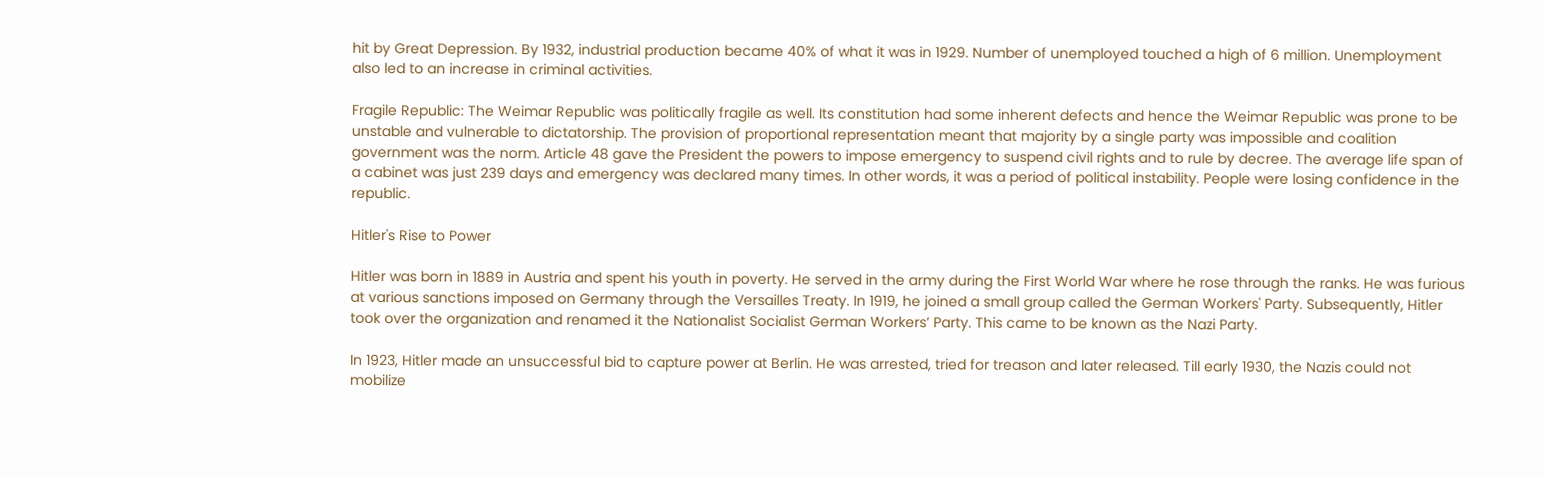hit by Great Depression. By 1932, industrial production became 40% of what it was in 1929. Number of unemployed touched a high of 6 million. Unemployment also led to an increase in criminal activities.

Fragile Republic: The Weimar Republic was politically fragile as well. Its constitution had some inherent defects and hence the Weimar Republic was prone to be unstable and vulnerable to dictatorship. The provision of proportional representation meant that majority by a single party was impossible and coalition government was the norm. Article 48 gave the President the powers to impose emergency to suspend civil rights and to rule by decree. The average life span of a cabinet was just 239 days and emergency was declared many times. In other words, it was a period of political instability. People were losing confidence in the republic.

Hitler's Rise to Power

Hitler was born in 1889 in Austria and spent his youth in poverty. He served in the army during the First World War where he rose through the ranks. He was furious at various sanctions imposed on Germany through the Versailles Treaty. In 1919, he joined a small group called the German Workers' Party. Subsequently, Hitler took over the organization and renamed it the Nationalist Socialist German Workers’ Party. This came to be known as the Nazi Party.

In 1923, Hitler made an unsuccessful bid to capture power at Berlin. He was arrested, tried for treason and later released. Till early 1930, the Nazis could not mobilize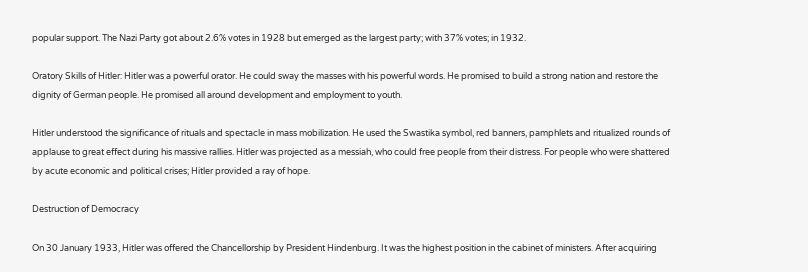popular support. The Nazi Party got about 2.6% votes in 1928 but emerged as the largest party; with 37% votes; in 1932.

Oratory Skills of Hitler: Hitler was a powerful orator. He could sway the masses with his powerful words. He promised to build a strong nation and restore the dignity of German people. He promised all around development and employment to youth.

Hitler understood the significance of rituals and spectacle in mass mobilization. He used the Swastika symbol, red banners, pamphlets and ritualized rounds of applause to great effect during his massive rallies. Hitler was projected as a messiah, who could free people from their distress. For people who were shattered by acute economic and political crises; Hitler provided a ray of hope.

Destruction of Democracy

On 30 January 1933, Hitler was offered the Chancellorship by President Hindenburg. It was the highest position in the cabinet of ministers. After acquiring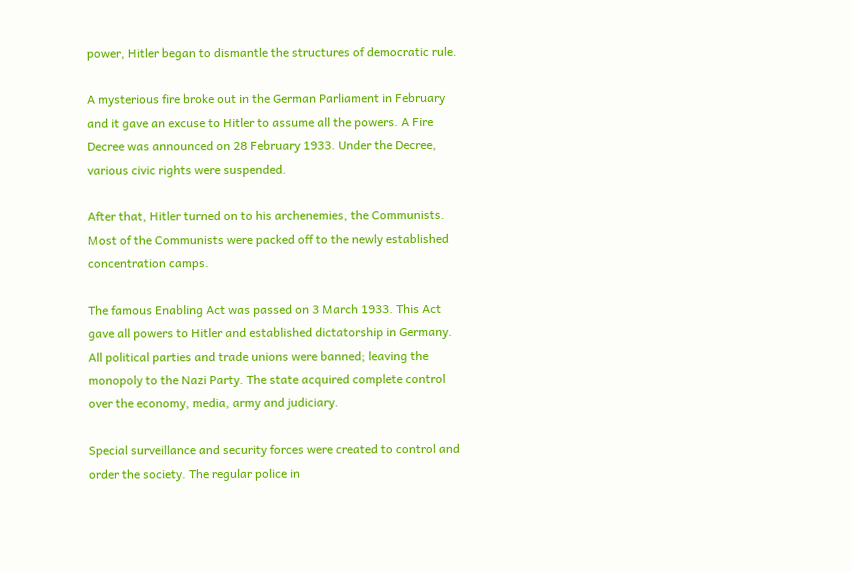power, Hitler began to dismantle the structures of democratic rule.

A mysterious fire broke out in the German Parliament in February and it gave an excuse to Hitler to assume all the powers. A Fire Decree was announced on 28 February 1933. Under the Decree, various civic rights were suspended.

After that, Hitler turned on to his archenemies, the Communists. Most of the Communists were packed off to the newly established concentration camps.

The famous Enabling Act was passed on 3 March 1933. This Act gave all powers to Hitler and established dictatorship in Germany. All political parties and trade unions were banned; leaving the monopoly to the Nazi Party. The state acquired complete control over the economy, media, army and judiciary.

Special surveillance and security forces were created to control and order the society. The regular police in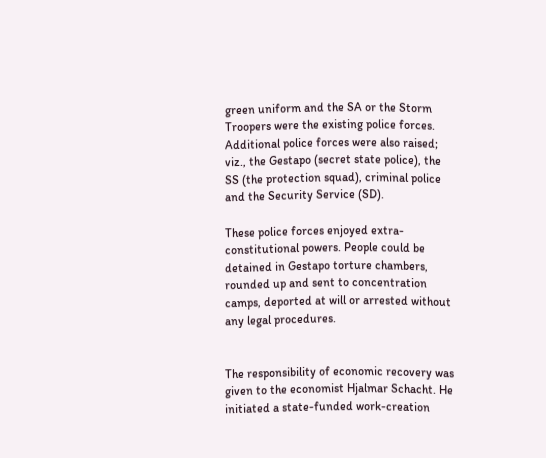green uniform and the SA or the Storm Troopers were the existing police forces. Additional police forces were also raised; viz., the Gestapo (secret state police), the SS (the protection squad), criminal police and the Security Service (SD).

These police forces enjoyed extra-constitutional powers. People could be detained in Gestapo torture chambers, rounded up and sent to concentration camps, deported at will or arrested without any legal procedures.


The responsibility of economic recovery was given to the economist Hjalmar Schacht. He initiated a state-funded work-creation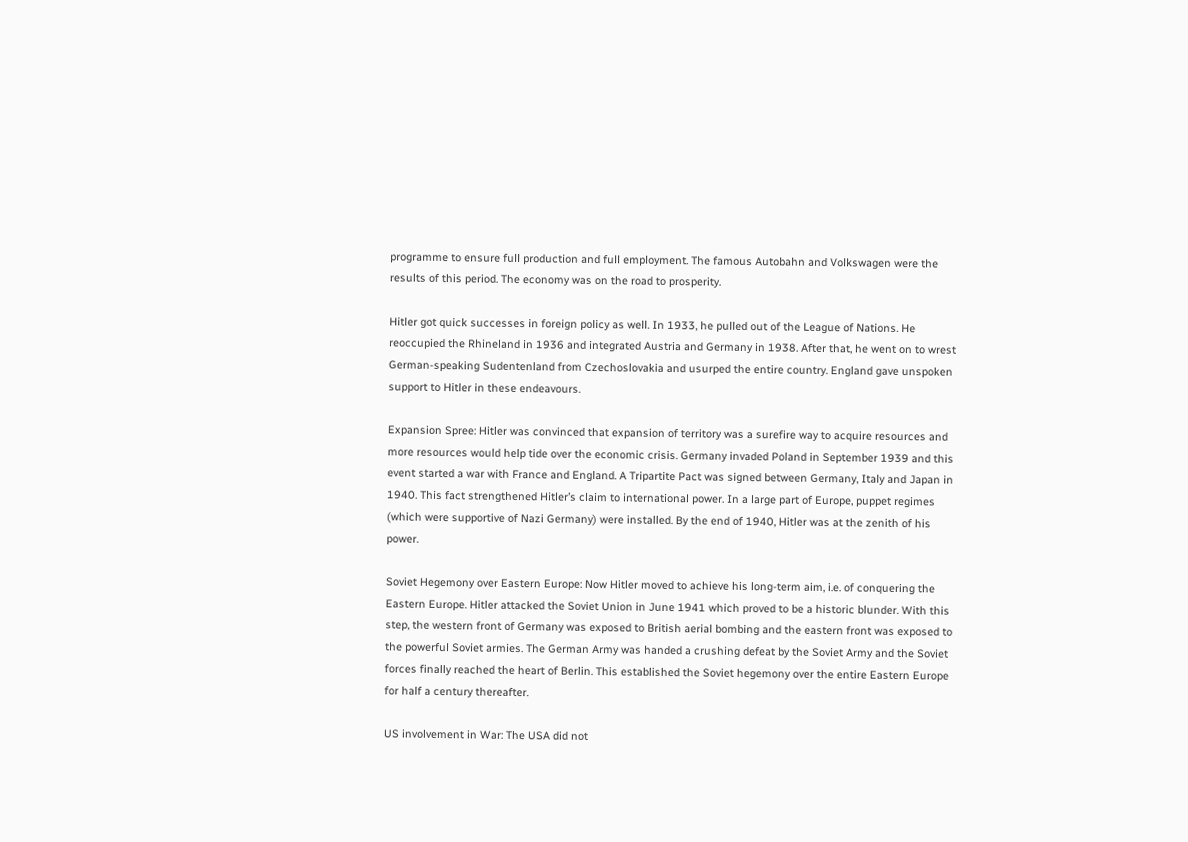programme to ensure full production and full employment. The famous Autobahn and Volkswagen were the results of this period. The economy was on the road to prosperity.

Hitler got quick successes in foreign policy as well. In 1933, he pulled out of the League of Nations. He reoccupied the Rhineland in 1936 and integrated Austria and Germany in 1938. After that, he went on to wrest German-speaking Sudentenland from Czechoslovakia and usurped the entire country. England gave unspoken support to Hitler in these endeavours.

Expansion Spree: Hitler was convinced that expansion of territory was a surefire way to acquire resources and more resources would help tide over the economic crisis. Germany invaded Poland in September 1939 and this event started a war with France and England. A Tripartite Pact was signed between Germany, Italy and Japan in 1940. This fact strengthened Hitler’s claim to international power. In a large part of Europe, puppet regimes (which were supportive of Nazi Germany) were installed. By the end of 1940, Hitler was at the zenith of his power.

Soviet Hegemony over Eastern Europe: Now Hitler moved to achieve his long-term aim, i.e. of conquering the Eastern Europe. Hitler attacked the Soviet Union in June 1941 which proved to be a historic blunder. With this step, the western front of Germany was exposed to British aerial bombing and the eastern front was exposed to the powerful Soviet armies. The German Army was handed a crushing defeat by the Soviet Army and the Soviet forces finally reached the heart of Berlin. This established the Soviet hegemony over the entire Eastern Europe for half a century thereafter.

US involvement in War: The USA did not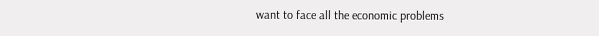want to face all the economic problems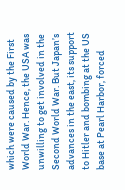which were caused by the First World War. Hence, the USA was unwilling to get involved in the Second World War. But Japan’s advances in the east, its support to Hitler and bombing at the US base at Pearl Harbor, forced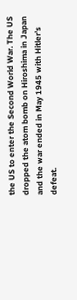the US to enter the Second World War. The US dropped the atom bomb on Hiroshima in Japan and the war ended in May 1945 with Hitler’s defeat.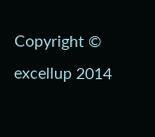Copyright © excellup 2014